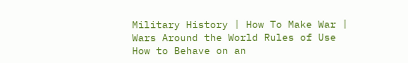Military History | How To Make War | Wars Around the World Rules of Use How to Behave on an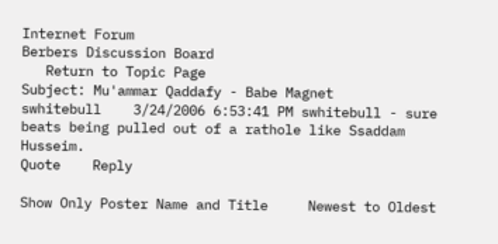Internet Forum
Berbers Discussion Board
   Return to Topic Page
Subject: Mu'ammar Qaddafy - Babe Magnet
swhitebull    3/24/2006 6:53:41 PM swhitebull - sure beats being pulled out of a rathole like Ssaddam Husseim.
Quote    Reply

Show Only Poster Name and Title     Newest to Oldest